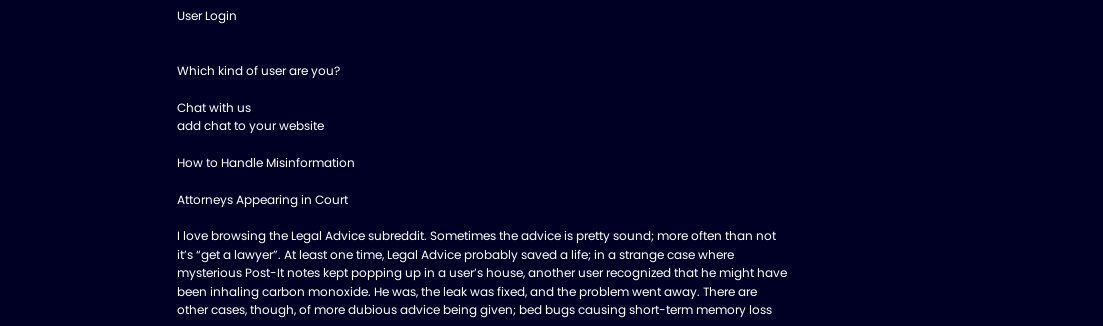User Login


Which kind of user are you?

Chat with us
add chat to your website

How to Handle Misinformation

Attorneys Appearing in Court

I love browsing the Legal Advice subreddit. Sometimes the advice is pretty sound; more often than not it’s “get a lawyer”. At least one time, Legal Advice probably saved a life; in a strange case where mysterious Post-It notes kept popping up in a user’s house, another user recognized that he might have been inhaling carbon monoxide. He was, the leak was fixed, and the problem went away. There are other cases, though, of more dubious advice being given; bed bugs causing short-term memory loss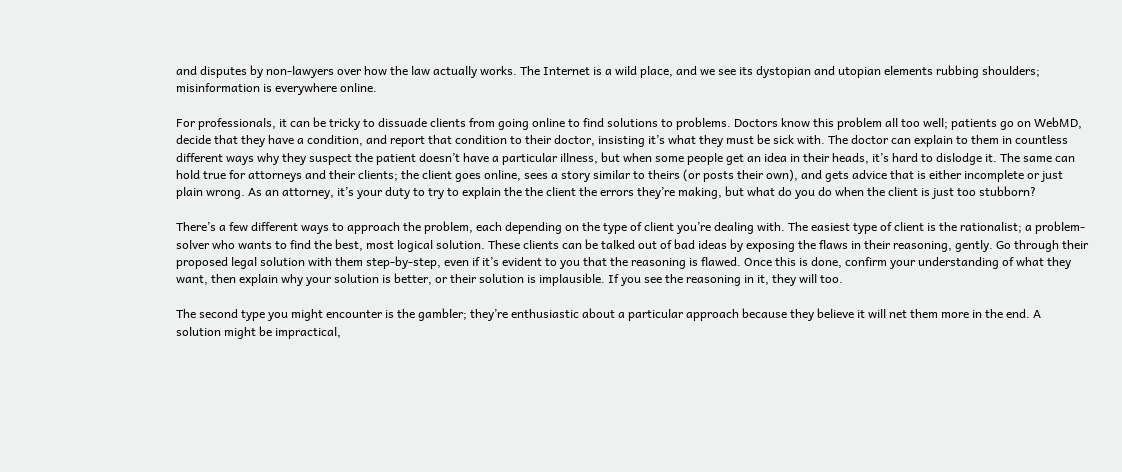and disputes by non-lawyers over how the law actually works. The Internet is a wild place, and we see its dystopian and utopian elements rubbing shoulders; misinformation is everywhere online.

For professionals, it can be tricky to dissuade clients from going online to find solutions to problems. Doctors know this problem all too well; patients go on WebMD, decide that they have a condition, and report that condition to their doctor, insisting it’s what they must be sick with. The doctor can explain to them in countless different ways why they suspect the patient doesn’t have a particular illness, but when some people get an idea in their heads, it’s hard to dislodge it. The same can hold true for attorneys and their clients; the client goes online, sees a story similar to theirs (or posts their own), and gets advice that is either incomplete or just plain wrong. As an attorney, it’s your duty to try to explain the the client the errors they’re making, but what do you do when the client is just too stubborn?

There’s a few different ways to approach the problem, each depending on the type of client you’re dealing with. The easiest type of client is the rationalist; a problem-solver who wants to find the best, most logical solution. These clients can be talked out of bad ideas by exposing the flaws in their reasoning, gently. Go through their proposed legal solution with them step-by-step, even if it’s evident to you that the reasoning is flawed. Once this is done, confirm your understanding of what they want, then explain why your solution is better, or their solution is implausible. If you see the reasoning in it, they will too.

The second type you might encounter is the gambler; they’re enthusiastic about a particular approach because they believe it will net them more in the end. A solution might be impractical,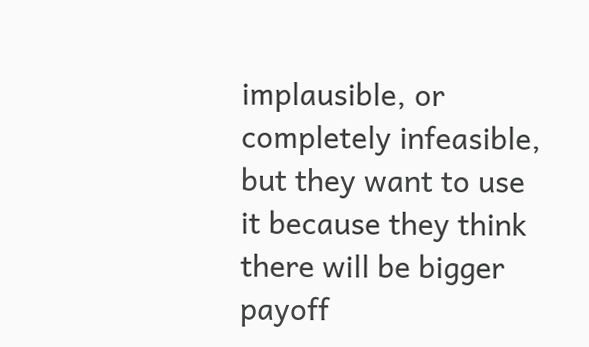implausible, or completely infeasible, but they want to use it because they think there will be bigger payoff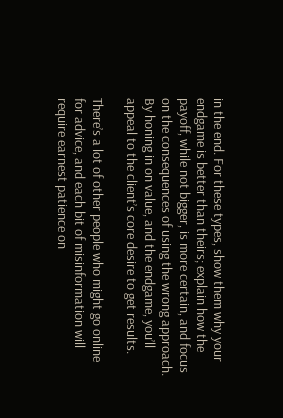in the end. For these types, show them why your endgame is better than theirs; explain how the payoff, while not bigger, is more certain, and focus on the consequences of using the wrong approach. By honing in on value, and the endgame, you’ll appeal to the client’s core desire to get results.

There’s a lot of other people who might go online for advice, and each bit of misinformation will require earnest patience on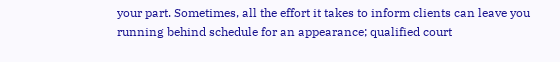your part. Sometimes, all the effort it takes to inform clients can leave you running behind schedule for an appearance; qualified court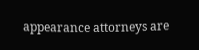appearance attorneys are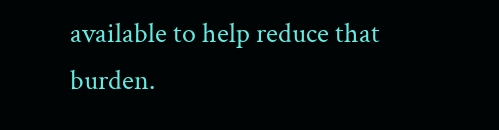available to help reduce that burden.